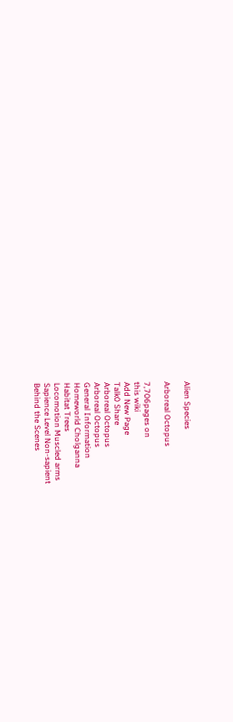Alien Species

Arboreal Octopus

7,706pages on
this wiki
Add New Page
Talk0 Share
Arboreal Octopus
Arboreal Octopus
General Information
Homeworld Cholganna
Habitat Trees
Locomotion Muscled arms
Sapience Level Non-sapient
Behind the Scenes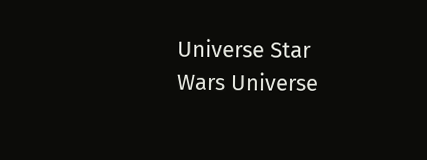Universe Star Wars Universe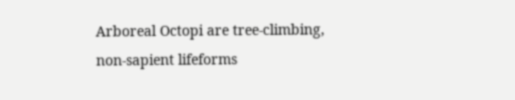Arboreal Octopi are tree-climbing, non-sapient lifeforms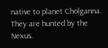native to planet Cholganna. They are hunted by the Nexus.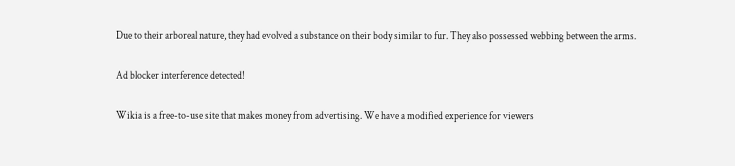Due to their arboreal nature, they had evolved a substance on their body similar to fur. They also possessed webbing between the arms.

Ad blocker interference detected!

Wikia is a free-to-use site that makes money from advertising. We have a modified experience for viewers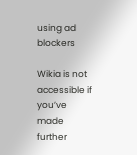using ad blockers

Wikia is not accessible if you’ve made further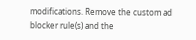modifications. Remove the custom ad blocker rule(s) and the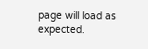page will load as expected.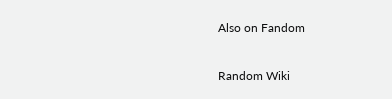Also on Fandom

Random Wiki